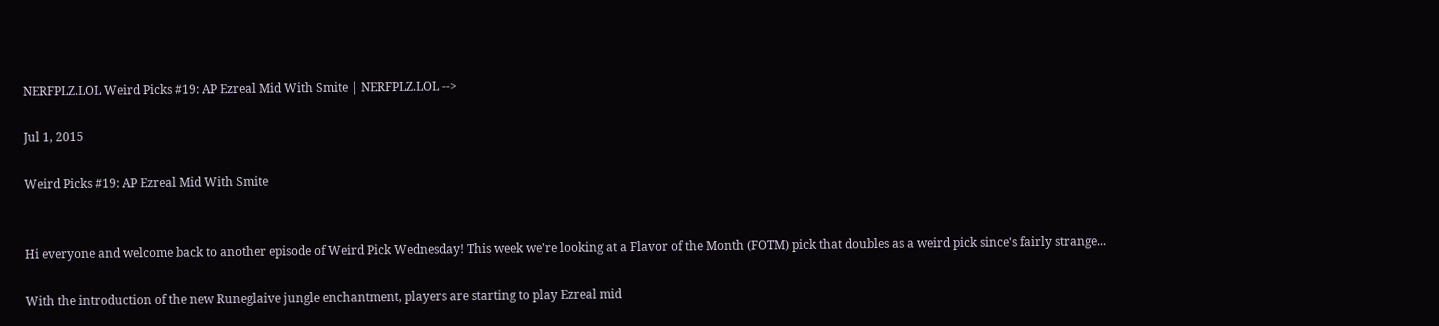NERFPLZ.LOL Weird Picks #19: AP Ezreal Mid With Smite | NERFPLZ.LOL -->

Jul 1, 2015

Weird Picks #19: AP Ezreal Mid With Smite


Hi everyone and welcome back to another episode of Weird Pick Wednesday! This week we're looking at a Flavor of the Month (FOTM) pick that doubles as a weird pick since's fairly strange...

With the introduction of the new Runeglaive jungle enchantment, players are starting to play Ezreal mid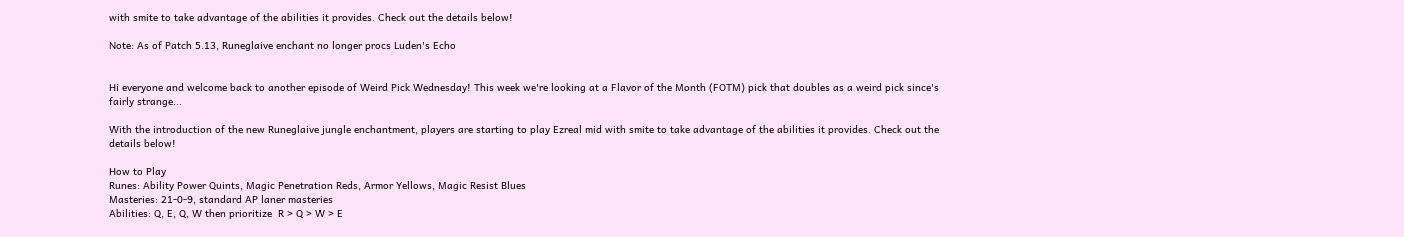with smite to take advantage of the abilities it provides. Check out the details below!

Note: As of Patch 5.13, Runeglaive enchant no longer procs Luden's Echo


Hi everyone and welcome back to another episode of Weird Pick Wednesday! This week we're looking at a Flavor of the Month (FOTM) pick that doubles as a weird pick since's fairly strange...

With the introduction of the new Runeglaive jungle enchantment, players are starting to play Ezreal mid with smite to take advantage of the abilities it provides. Check out the details below!

How to Play
Runes: Ability Power Quints, Magic Penetration Reds, Armor Yellows, Magic Resist Blues
Masteries: 21-0-9, standard AP laner masteries
Abilities: Q, E, Q, W then prioritize  R > Q > W > E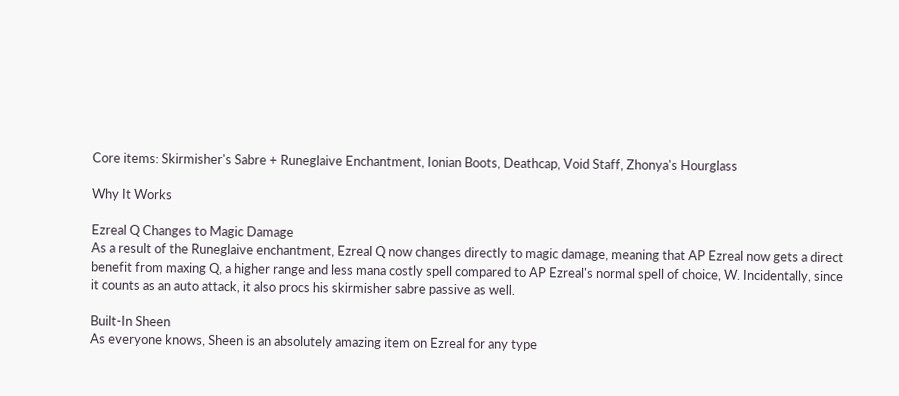Core items: Skirmisher's Sabre + Runeglaive Enchantment, Ionian Boots, Deathcap, Void Staff, Zhonya's Hourglass

Why It Works

Ezreal Q Changes to Magic Damage
As a result of the Runeglaive enchantment, Ezreal Q now changes directly to magic damage, meaning that AP Ezreal now gets a direct benefit from maxing Q, a higher range and less mana costly spell compared to AP Ezreal's normal spell of choice, W. Incidentally, since it counts as an auto attack, it also procs his skirmisher sabre passive as well.

Built-In Sheen
As everyone knows, Sheen is an absolutely amazing item on Ezreal for any type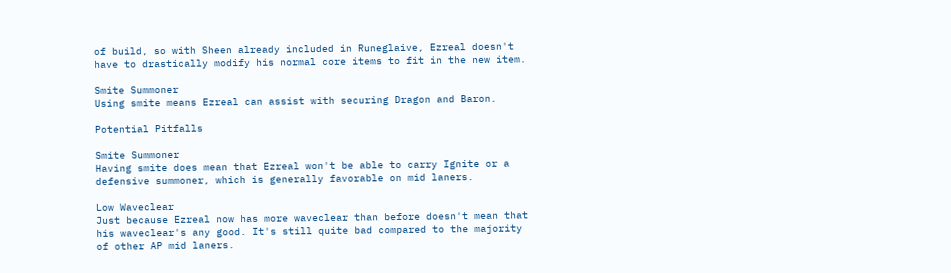of build, so with Sheen already included in Runeglaive, Ezreal doesn't have to drastically modify his normal core items to fit in the new item.

Smite Summoner
Using smite means Ezreal can assist with securing Dragon and Baron.

Potential Pitfalls

Smite Summoner
Having smite does mean that Ezreal won't be able to carry Ignite or a defensive summoner, which is generally favorable on mid laners.

Low Waveclear
Just because Ezreal now has more waveclear than before doesn't mean that his waveclear's any good. It's still quite bad compared to the majority of other AP mid laners.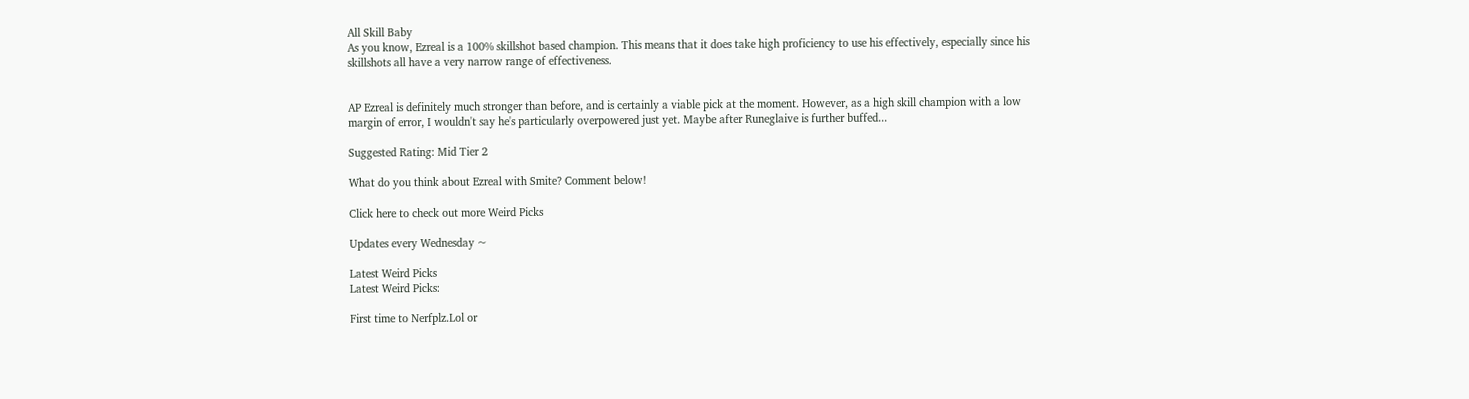All Skill Baby
As you know, Ezreal is a 100% skillshot based champion. This means that it does take high proficiency to use his effectively, especially since his skillshots all have a very narrow range of effectiveness.


AP Ezreal is definitely much stronger than before, and is certainly a viable pick at the moment. However, as a high skill champion with a low margin of error, I wouldn't say he's particularly overpowered just yet. Maybe after Runeglaive is further buffed...

Suggested Rating: Mid Tier 2

What do you think about Ezreal with Smite? Comment below!

Click here to check out more Weird Picks

Updates every Wednesday ~

Latest Weird Picks
Latest Weird Picks:

First time to Nerfplz.Lol or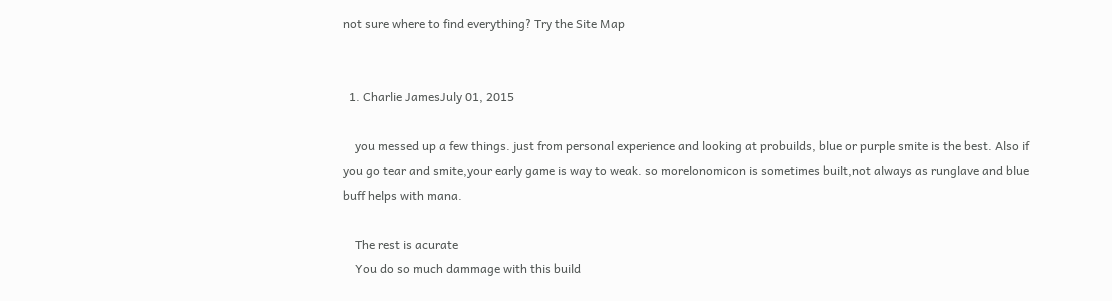not sure where to find everything? Try the Site Map


  1. Charlie JamesJuly 01, 2015

    you messed up a few things. just from personal experience and looking at probuilds, blue or purple smite is the best. Also if you go tear and smite,your early game is way to weak. so morelonomicon is sometimes built,not always as runglave and blue buff helps with mana.

    The rest is acurate
    You do so much dammage with this build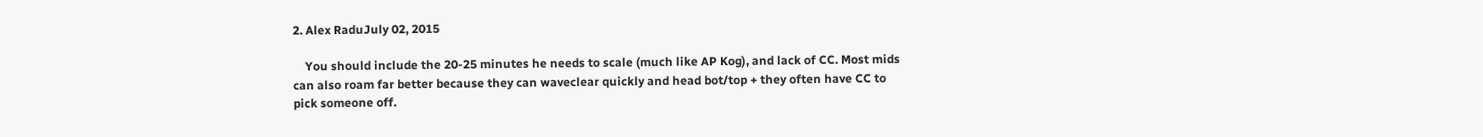2. Alex RaduJuly 02, 2015

    You should include the 20-25 minutes he needs to scale (much like AP Kog), and lack of CC. Most mids can also roam far better because they can waveclear quickly and head bot/top + they often have CC to pick someone off.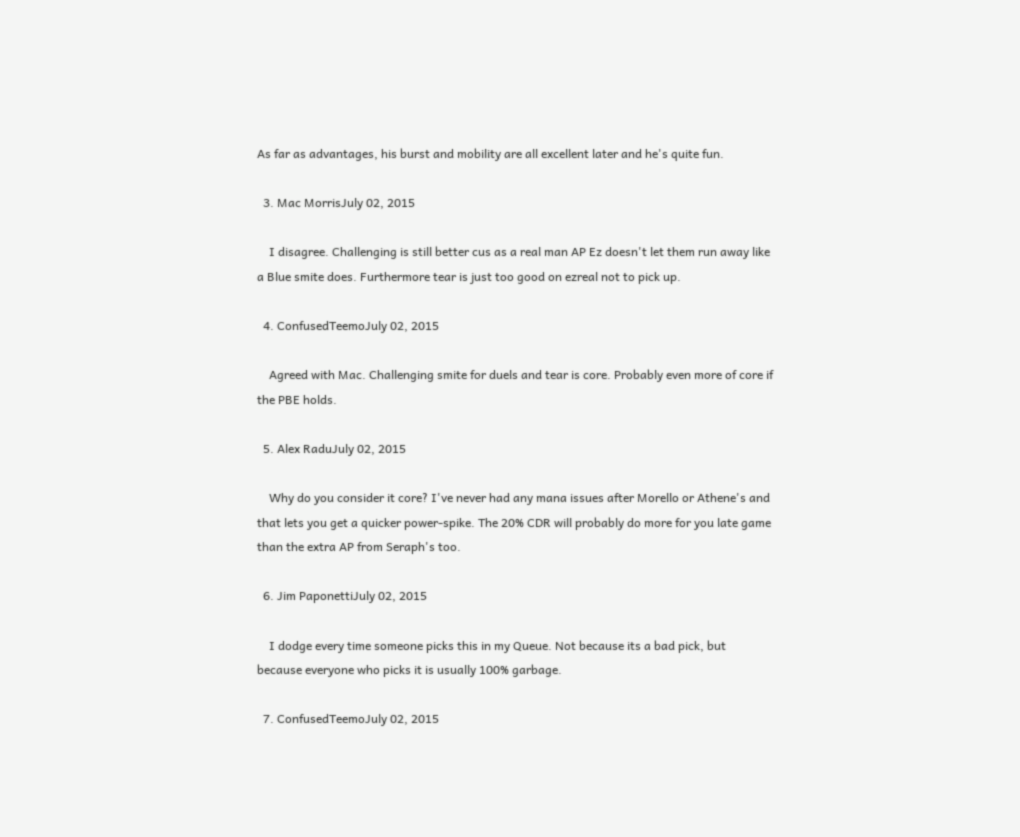As far as advantages, his burst and mobility are all excellent later and he's quite fun.

  3. Mac MorrisJuly 02, 2015

    I disagree. Challenging is still better cus as a real man AP Ez doesn't let them run away like a Blue smite does. Furthermore tear is just too good on ezreal not to pick up.

  4. ConfusedTeemoJuly 02, 2015

    Agreed with Mac. Challenging smite for duels and tear is core. Probably even more of core if the PBE holds.

  5. Alex RaduJuly 02, 2015

    Why do you consider it core? I've never had any mana issues after Morello or Athene's and that lets you get a quicker power-spike. The 20% CDR will probably do more for you late game than the extra AP from Seraph's too.

  6. Jim PaponettiJuly 02, 2015

    I dodge every time someone picks this in my Queue. Not because its a bad pick, but because everyone who picks it is usually 100% garbage.

  7. ConfusedTeemoJuly 02, 2015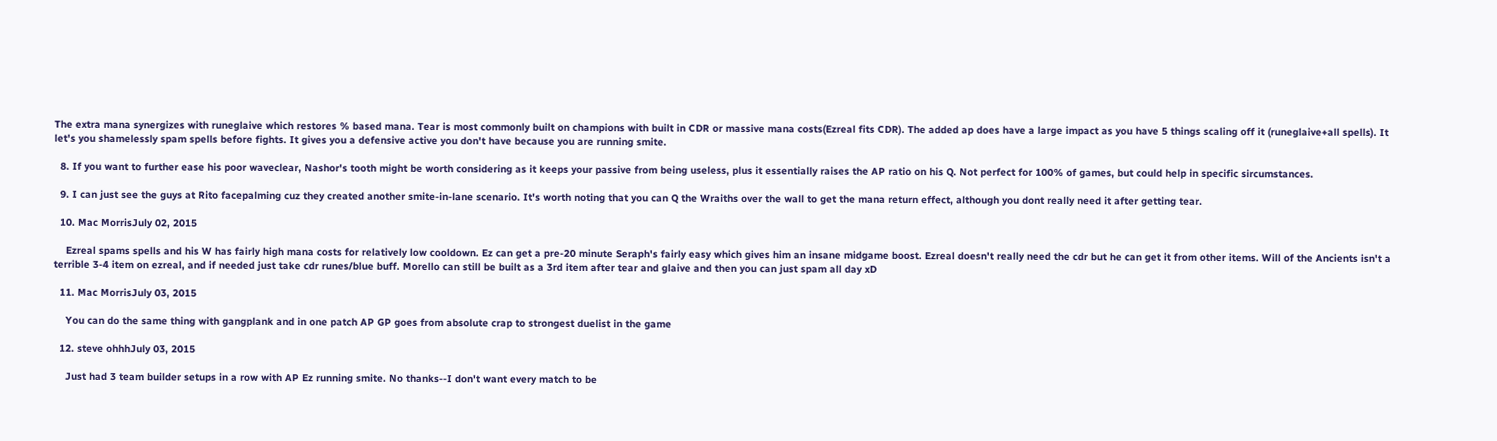The extra mana synergizes with runeglaive which restores % based mana. Tear is most commonly built on champions with built in CDR or massive mana costs(Ezreal fits CDR). The added ap does have a large impact as you have 5 things scaling off it (runeglaive+all spells). It let's you shamelessly spam spells before fights. It gives you a defensive active you don't have because you are running smite.

  8. If you want to further ease his poor waveclear, Nashor's tooth might be worth considering as it keeps your passive from being useless, plus it essentially raises the AP ratio on his Q. Not perfect for 100% of games, but could help in specific sircumstances.

  9. I can just see the guys at Rito facepalming cuz they created another smite-in-lane scenario. It's worth noting that you can Q the Wraiths over the wall to get the mana return effect, although you dont really need it after getting tear.

  10. Mac MorrisJuly 02, 2015

    Ezreal spams spells and his W has fairly high mana costs for relatively low cooldown. Ez can get a pre-20 minute Seraph's fairly easy which gives him an insane midgame boost. Ezreal doesn't really need the cdr but he can get it from other items. Will of the Ancients isn't a terrible 3-4 item on ezreal, and if needed just take cdr runes/blue buff. Morello can still be built as a 3rd item after tear and glaive and then you can just spam all day xD

  11. Mac MorrisJuly 03, 2015

    You can do the same thing with gangplank and in one patch AP GP goes from absolute crap to strongest duelist in the game

  12. steve ohhhJuly 03, 2015

    Just had 3 team builder setups in a row with AP Ez running smite. No thanks--I don't want every match to be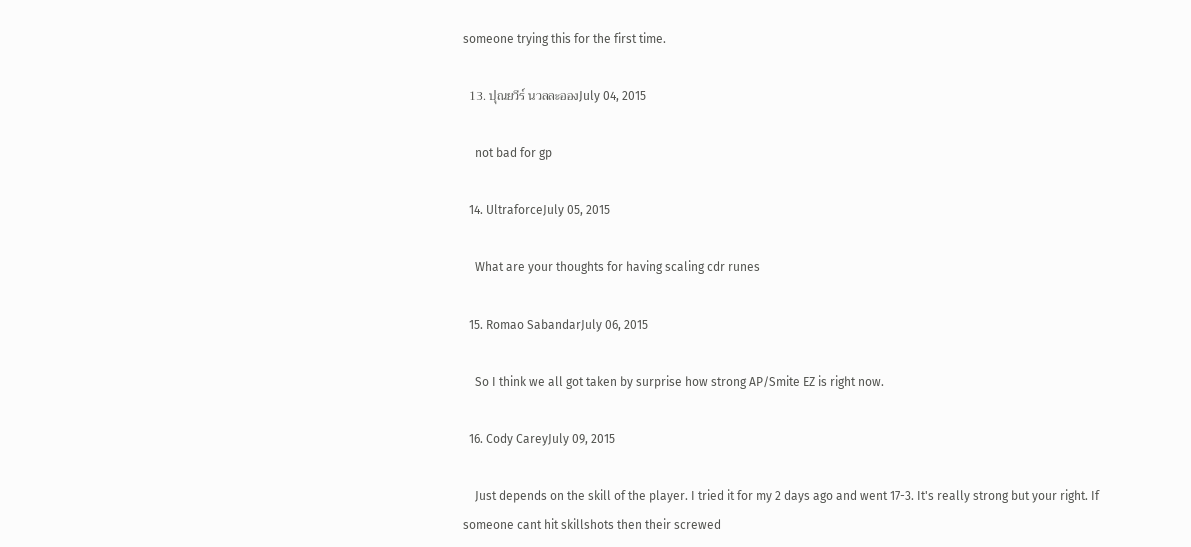someone trying this for the first time.

  13. ปุณยวีร์ นวลละอองJuly 04, 2015

    not bad for gp

  14. UltraforceJuly 05, 2015

    What are your thoughts for having scaling cdr runes

  15. Romao SabandarJuly 06, 2015

    So I think we all got taken by surprise how strong AP/Smite EZ is right now.

  16. Cody CareyJuly 09, 2015

    Just depends on the skill of the player. I tried it for my 2 days ago and went 17-3. It's really strong but your right. If someone cant hit skillshots then their screwed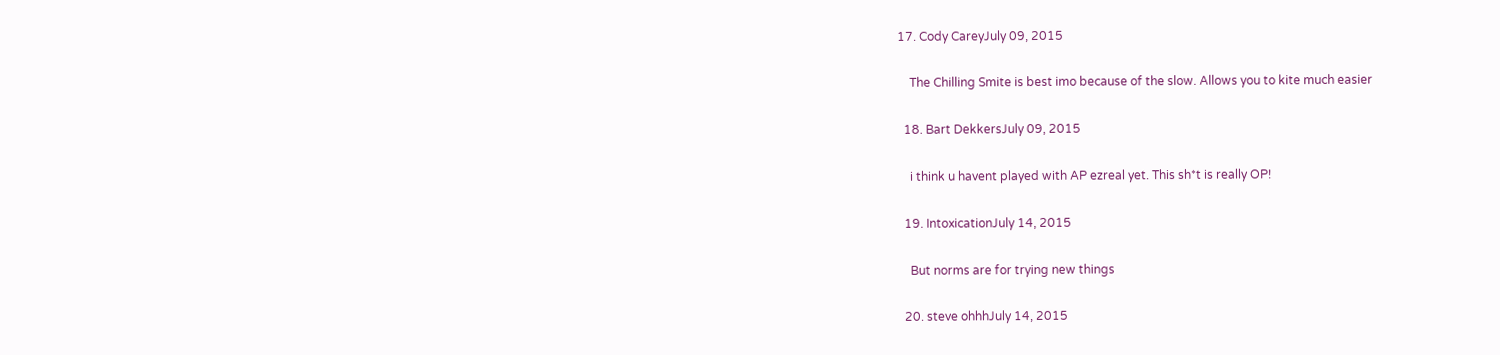17. Cody CareyJuly 09, 2015

    The Chilling Smite is best imo because of the slow. Allows you to kite much easier

  18. Bart DekkersJuly 09, 2015

    i think u havent played with AP ezreal yet. This sh*t is really OP!

  19. IntoxicationJuly 14, 2015

    But norms are for trying new things

  20. steve ohhhJuly 14, 2015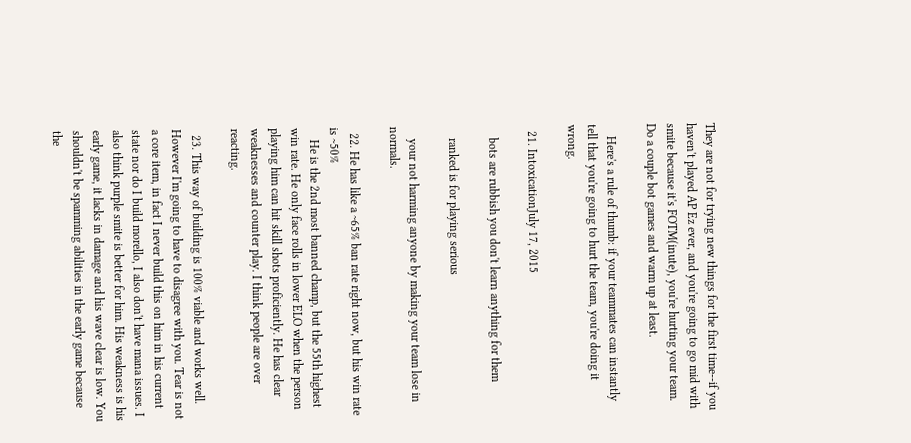They are not for trying new things for the first time--if you haven't played AP Ez ever, and you're going to go mid with smite because it's FOTM(inute), you're hurting your team. Do a couple bot games and warm up at least.

    Here's a rule of thumb: if your teammates can instantly tell that you're going to hurt the team, you're doing it wrong.

  21. IntoxicationJuly 17, 2015

    bots are rubbish you don't learn anything for them

    ranked is for playing serious

    your not harming anyone by making your team lose in normals.

  22. He has like a ~65% ban rate right now, but his win rate is ~50%
    He is the 2nd most banned champ, but the 55th highest win rate. He only face rolls in lower ELO when the person playing him can hit skill shots proficiently. He has clear weaknesses and counter play. I think people are over reacting.

  23. This way of building is 100% viable and works well. However I'm going to have to disagree with you. Tear is not a core item, in fact I never build this on him in his current state nor do I build morello, I also don't have mana issues. I also think purple smite is better for him. His weakness is his early game, it lacks in damage and his wave clear is low. You shouldn't be spamming abilities in the early game because the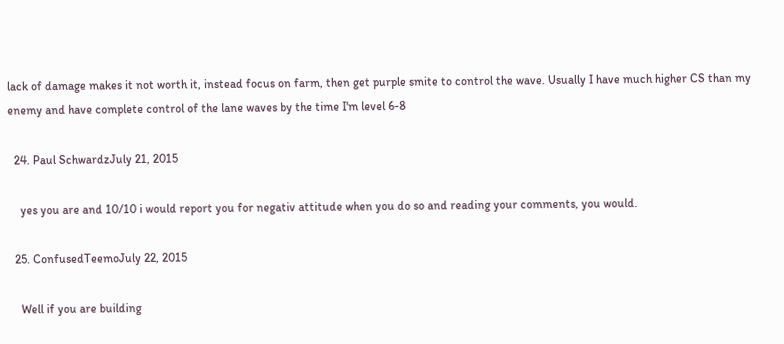lack of damage makes it not worth it, instead focus on farm, then get purple smite to control the wave. Usually I have much higher CS than my enemy and have complete control of the lane waves by the time I'm level 6-8

  24. Paul SchwardzJuly 21, 2015

    yes you are and 10/10 i would report you for negativ attitude when you do so and reading your comments, you would.

  25. ConfusedTeemoJuly 22, 2015

    Well if you are building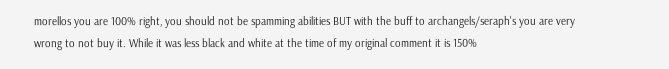morellos you are 100% right, you should not be spamming abilities BUT with the buff to archangels/seraph's you are very wrong to not buy it. While it was less black and white at the time of my original comment it is 150%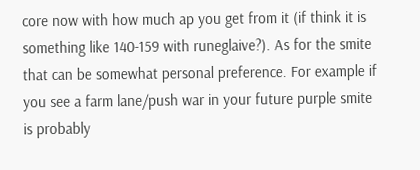core now with how much ap you get from it (if think it is something like 140-159 with runeglaive?). As for the smite that can be somewhat personal preference. For example if you see a farm lane/push war in your future purple smite is probably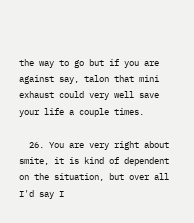the way to go but if you are against say, talon that mini exhaust could very well save your life a couple times.

  26. You are very right about smite, it is kind of dependent on the situation, but over all I'd say I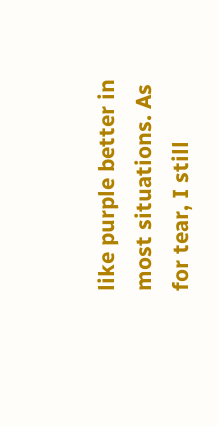like purple better in most situations. As for tear, I still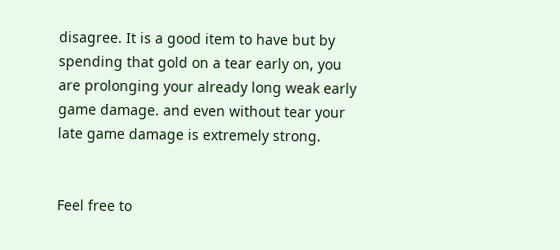disagree. It is a good item to have but by spending that gold on a tear early on, you are prolonging your already long weak early game damage. and even without tear your late game damage is extremely strong.


Feel free to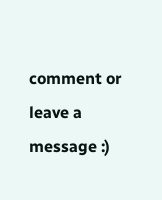comment or leave a message :)